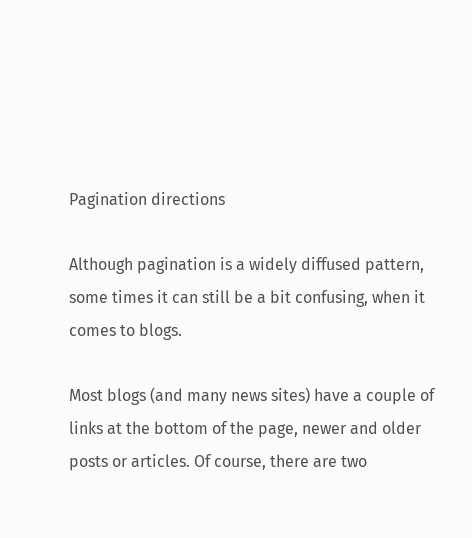Pagination directions

Although pagination is a widely diffused pattern, some times it can still be a bit confusing, when it comes to blogs.

Most blogs (and many news sites) have a couple of links at the bottom of the page, newer and older posts or articles. Of course, there are two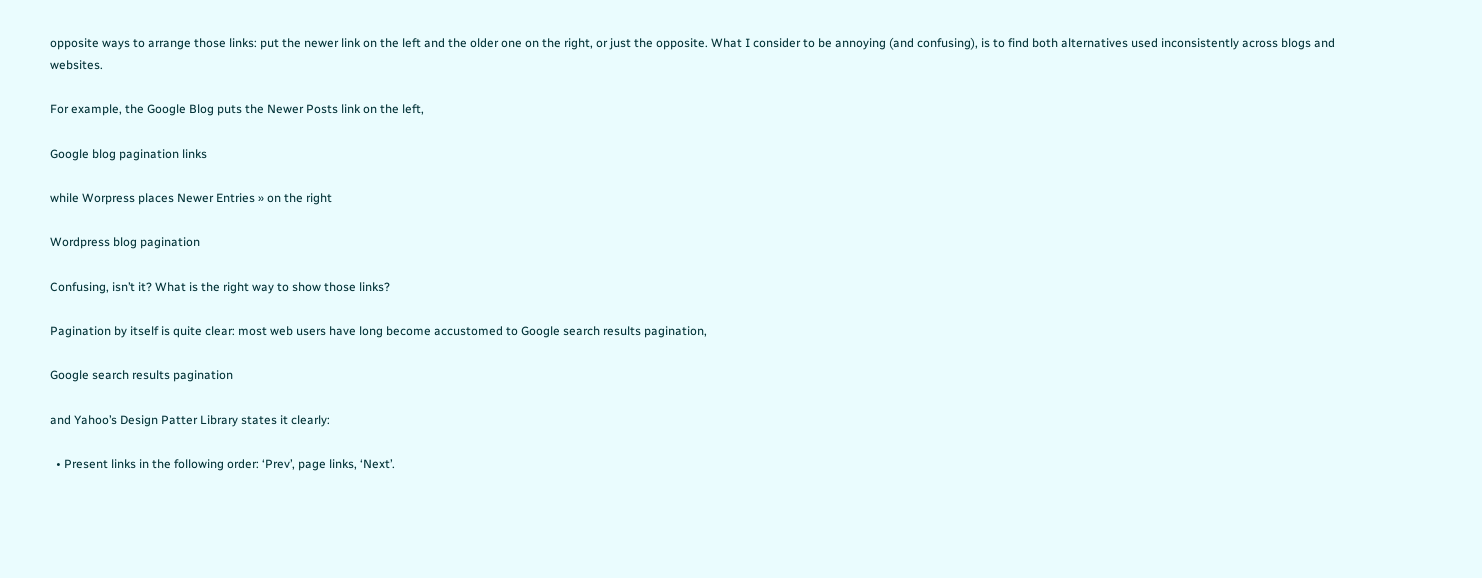opposite ways to arrange those links: put the newer link on the left and the older one on the right, or just the opposite. What I consider to be annoying (and confusing), is to find both alternatives used inconsistently across blogs and websites.

For example, the Google Blog puts the Newer Posts link on the left,

Google blog pagination links

while Worpress places Newer Entries » on the right

Wordpress blog pagination

Confusing, isn’t it? What is the right way to show those links?

Pagination by itself is quite clear: most web users have long become accustomed to Google search results pagination,

Google search results pagination

and Yahoo’s Design Patter Library states it clearly:

  • Present links in the following order: ‘Prev’, page links, ‘Next’.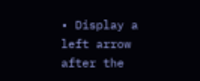• Display a left arrow after the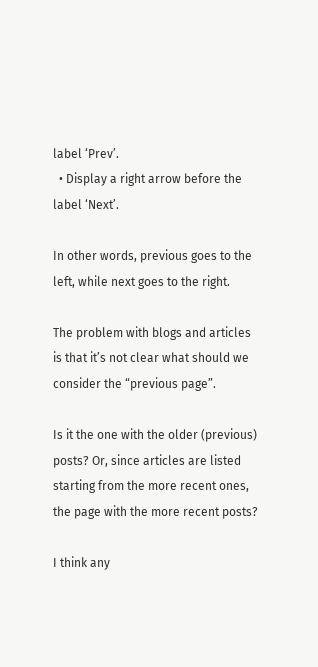label ‘Prev’.
  • Display a right arrow before the label ‘Next’.

In other words, previous goes to the left, while next goes to the right.

The problem with blogs and articles is that it’s not clear what should we consider the “previous page”.

Is it the one with the older (previous) posts? Or, since articles are listed starting from the more recent ones, the page with the more recent posts?

I think any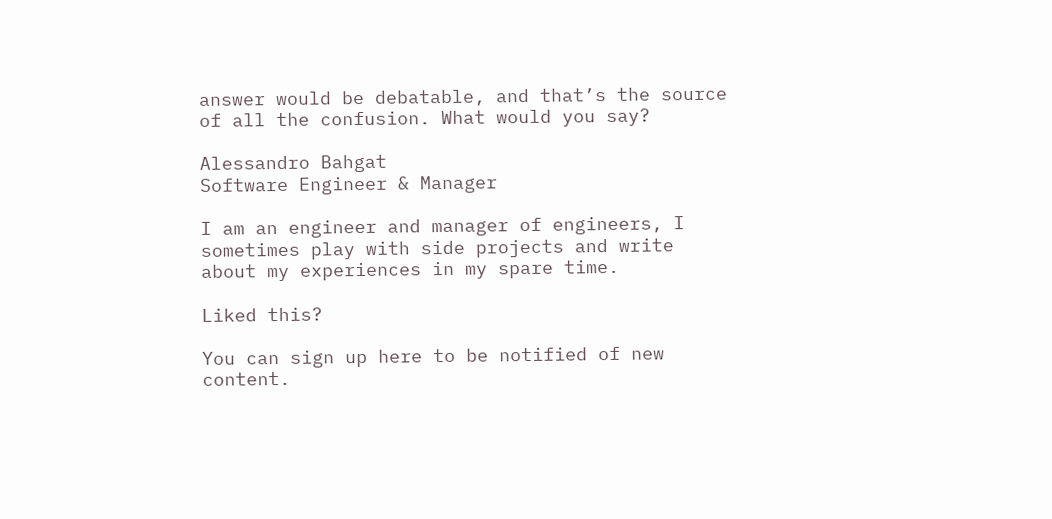answer would be debatable, and that’s the source of all the confusion. What would you say?

Alessandro Bahgat
Software Engineer & Manager

I am an engineer and manager of engineers, I sometimes play with side projects and write about my experiences in my spare time.

Liked this?

You can sign up here to be notified of new content.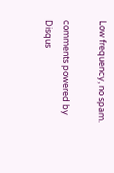Low frequency, no spam.

comments powered by Disqus